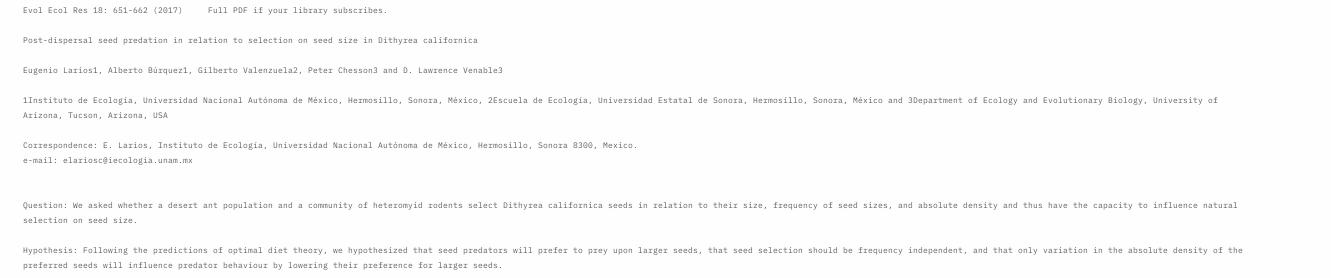Evol Ecol Res 18: 651-662 (2017)     Full PDF if your library subscribes.

Post-dispersal seed predation in relation to selection on seed size in Dithyrea californica

Eugenio Larios1, Alberto Búrquez1, Gilberto Valenzuela2, Peter Chesson3 and D. Lawrence Venable3

1Instituto de Ecología, Universidad Nacional Autónoma de México, Hermosillo, Sonora, México, 2Escuela de Ecología, Universidad Estatal de Sonora, Hermosillo, Sonora, México and 3Department of Ecology and Evolutionary Biology, University of Arizona, Tucson, Arizona, USA

Correspondence: E. Larios, Instituto de Ecología, Universidad Nacional Autónoma de México, Hermosillo, Sonora 8300, Mexico.
e-mail: elariosc@iecologia.unam.mx


Question: We asked whether a desert ant population and a community of heteromyid rodents select Dithyrea californica seeds in relation to their size, frequency of seed sizes, and absolute density and thus have the capacity to influence natural selection on seed size.

Hypothesis: Following the predictions of optimal diet theory, we hypothesized that seed predators will prefer to prey upon larger seeds, that seed selection should be frequency independent, and that only variation in the absolute density of the preferred seeds will influence predator behaviour by lowering their preference for larger seeds.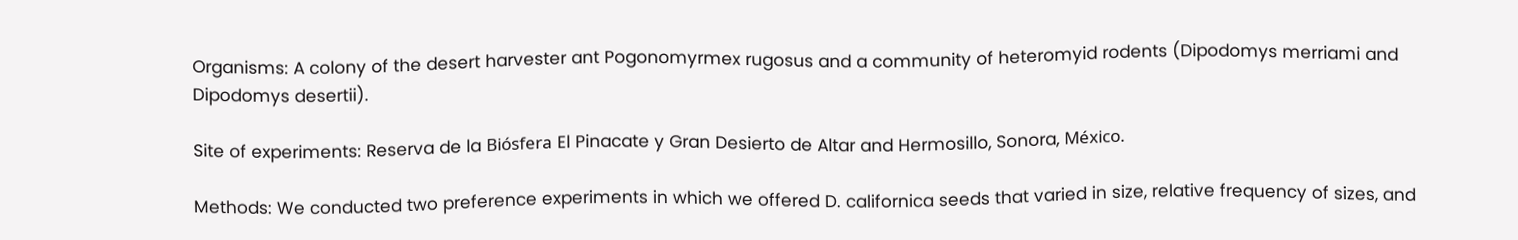Organisms: A colony of the desert harvester ant Pogonomyrmex rugosus and a community of heteromyid rodents (Dipodomys merriami and Dipodomys desertii).

Site of experiments: Reserva de la Biósfera El Pinacate y Gran Desierto de Altar and Hermosillo, Sonora, México.

Methods: We conducted two preference experiments in which we offered D. californica seeds that varied in size, relative frequency of sizes, and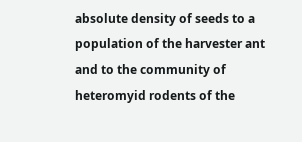absolute density of seeds to a population of the harvester ant and to the community of heteromyid rodents of the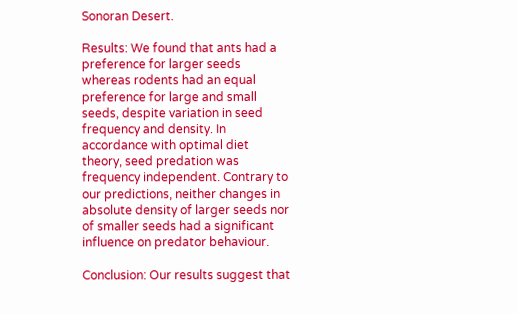Sonoran Desert.

Results: We found that ants had a preference for larger seeds whereas rodents had an equal preference for large and small seeds, despite variation in seed frequency and density. In accordance with optimal diet theory, seed predation was frequency independent. Contrary to our predictions, neither changes in absolute density of larger seeds nor of smaller seeds had a significant influence on predator behaviour.

Conclusion: Our results suggest that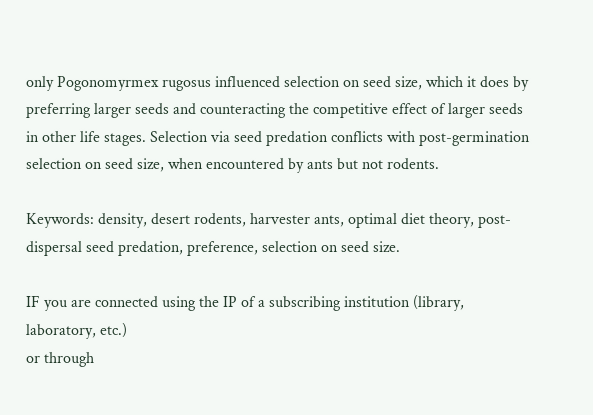only Pogonomyrmex rugosus influenced selection on seed size, which it does by preferring larger seeds and counteracting the competitive effect of larger seeds in other life stages. Selection via seed predation conflicts with post-germination selection on seed size, when encountered by ants but not rodents.

Keywords: density, desert rodents, harvester ants, optimal diet theory, post-dispersal seed predation, preference, selection on seed size.

IF you are connected using the IP of a subscribing institution (library, laboratory, etc.)
or through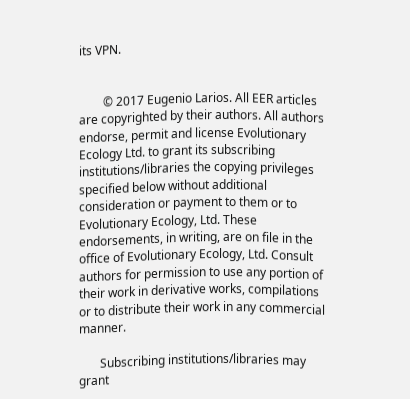its VPN.


        © 2017 Eugenio Larios. All EER articles are copyrighted by their authors. All authors endorse, permit and license Evolutionary Ecology Ltd. to grant its subscribing institutions/libraries the copying privileges specified below without additional consideration or payment to them or to Evolutionary Ecology, Ltd. These endorsements, in writing, are on file in the office of Evolutionary Ecology, Ltd. Consult authors for permission to use any portion of their work in derivative works, compilations or to distribute their work in any commercial manner.

       Subscribing institutions/libraries may grant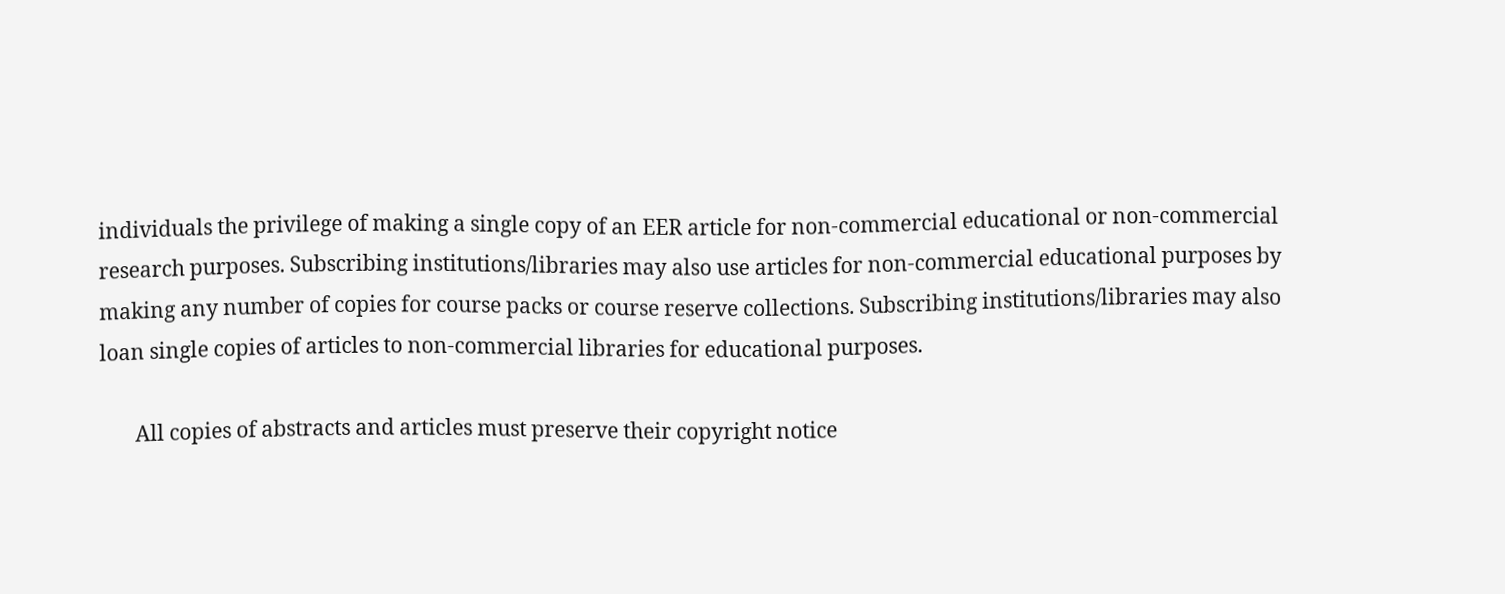individuals the privilege of making a single copy of an EER article for non-commercial educational or non-commercial research purposes. Subscribing institutions/libraries may also use articles for non-commercial educational purposes by making any number of copies for course packs or course reserve collections. Subscribing institutions/libraries may also loan single copies of articles to non-commercial libraries for educational purposes.

       All copies of abstracts and articles must preserve their copyright notice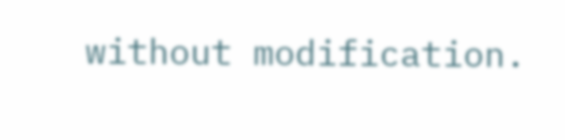without modification.